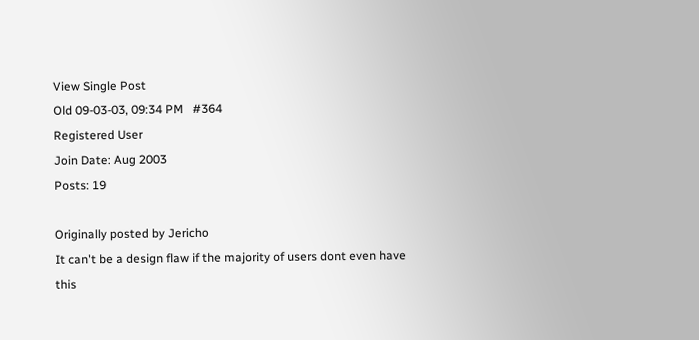View Single Post
Old 09-03-03, 09:34 PM   #364
Registered User
Join Date: Aug 2003
Posts: 19

Originally posted by Jericho
It can't be a design flaw if the majority of users dont even have this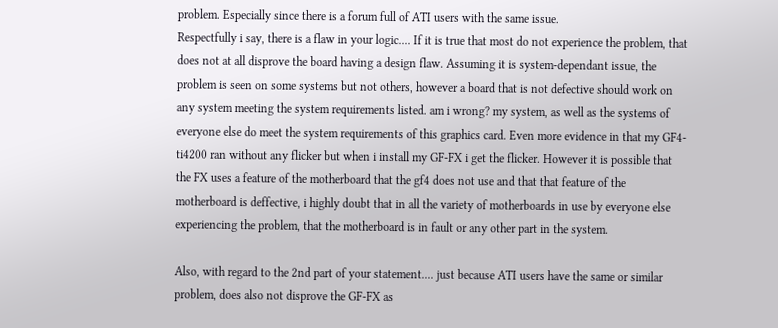problem. Especially since there is a forum full of ATI users with the same issue.
Respectfully i say, there is a flaw in your logic.... If it is true that most do not experience the problem, that does not at all disprove the board having a design flaw. Assuming it is system-dependant issue, the problem is seen on some systems but not others, however a board that is not defective should work on any system meeting the system requirements listed. am i wrong? my system, as well as the systems of everyone else do meet the system requirements of this graphics card. Even more evidence in that my GF4-ti4200 ran without any flicker but when i install my GF-FX i get the flicker. However it is possible that the FX uses a feature of the motherboard that the gf4 does not use and that that feature of the motherboard is deffective, i highly doubt that in all the variety of motherboards in use by everyone else experiencing the problem, that the motherboard is in fault or any other part in the system.

Also, with regard to the 2nd part of your statement.... just because ATI users have the same or similar problem, does also not disprove the GF-FX as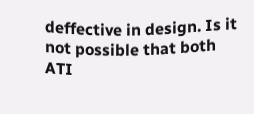deffective in design. Is it not possible that both ATI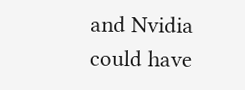and Nvidia could have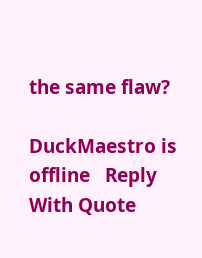the same flaw?

DuckMaestro is offline   Reply With Quote